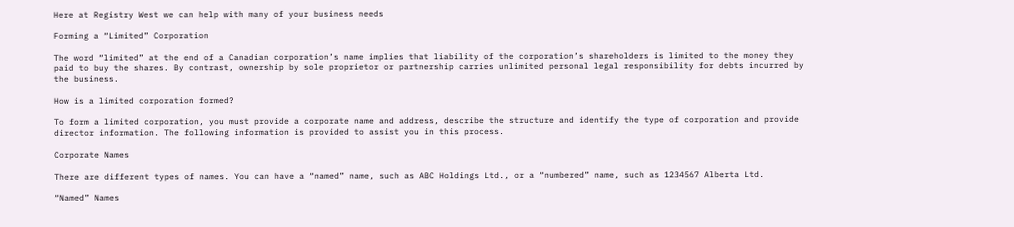Here at Registry West we can help with many of your business needs

Forming a “Limited” Corporation

The word “limited” at the end of a Canadian corporation’s name implies that liability of the corporation’s shareholders is limited to the money they paid to buy the shares. By contrast, ownership by sole proprietor or partnership carries unlimited personal legal responsibility for debts incurred by the business.

How is a limited corporation formed?

To form a limited corporation, you must provide a corporate name and address, describe the structure and identify the type of corporation and provide director information. The following information is provided to assist you in this process.

Corporate Names

There are different types of names. You can have a “named” name, such as ABC Holdings Ltd., or a “numbered” name, such as 1234567 Alberta Ltd.

“Named” Names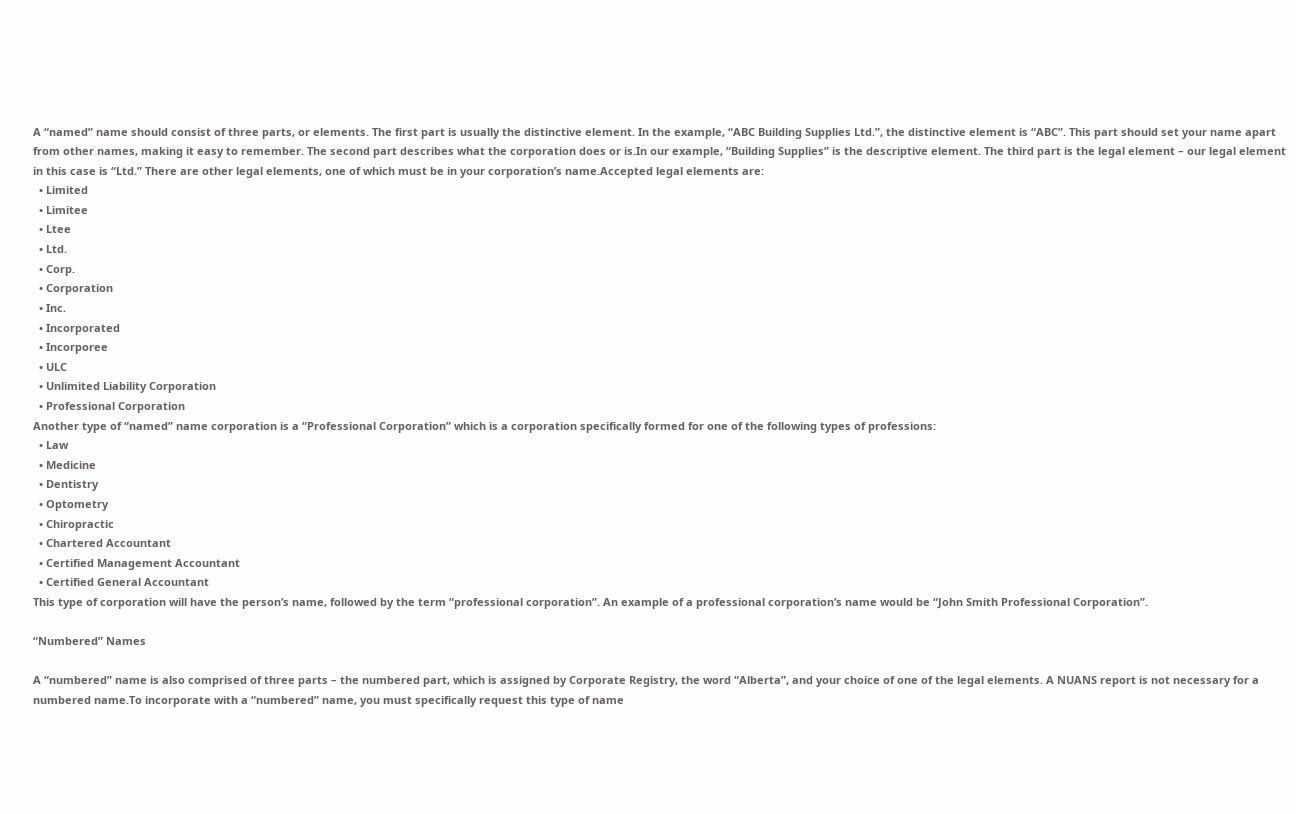A “named” name should consist of three parts, or elements. The first part is usually the distinctive element. In the example, “ABC Building Supplies Ltd.”, the distinctive element is “ABC”. This part should set your name apart from other names, making it easy to remember. The second part describes what the corporation does or is.In our example, “Building Supplies” is the descriptive element. The third part is the legal element – our legal element in this case is “Ltd.” There are other legal elements, one of which must be in your corporation’s name.Accepted legal elements are:
  • Limited
  • Limitee
  • Ltee
  • Ltd.
  • Corp.
  • Corporation
  • Inc.
  • Incorporated
  • Incorporee
  • ULC
  • Unlimited Liability Corporation
  • Professional Corporation
Another type of “named” name corporation is a “Professional Corporation” which is a corporation specifically formed for one of the following types of professions:
  • Law
  • Medicine
  • Dentistry
  • Optometry
  • Chiropractic
  • Chartered Accountant
  • Certified Management Accountant
  • Certified General Accountant
This type of corporation will have the person’s name, followed by the term “professional corporation”. An example of a professional corporation’s name would be “John Smith Professional Corporation”.

“Numbered” Names

A “numbered” name is also comprised of three parts – the numbered part, which is assigned by Corporate Registry, the word “Alberta”, and your choice of one of the legal elements. A NUANS report is not necessary for a numbered name.To incorporate with a “numbered” name, you must specifically request this type of name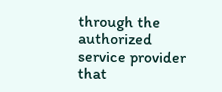through the authorized service provider that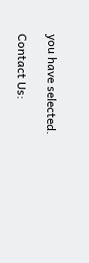you have selected.

Contact Us: